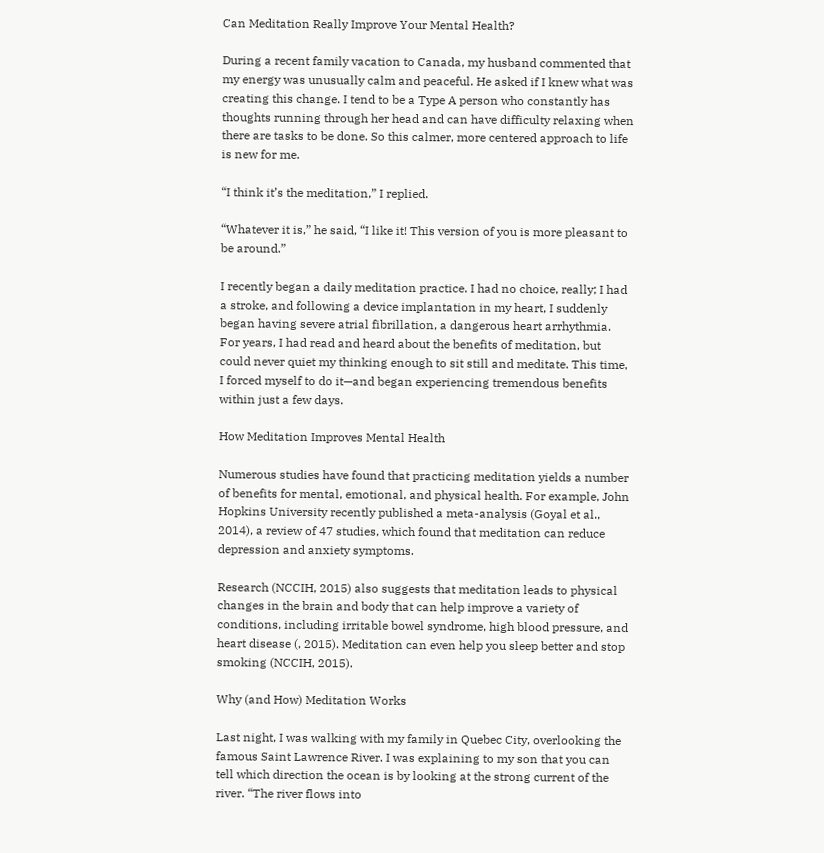Can Meditation Really Improve Your Mental Health?

During a recent family vacation to Canada, my husband commented that my energy was unusually calm and peaceful. He asked if I knew what was creating this change. I tend to be a Type A person who constantly has thoughts running through her head and can have difficulty relaxing when there are tasks to be done. So this calmer, more centered approach to life is new for me.

“I think it’s the meditation,” I replied.

“Whatever it is,” he said, “I like it! This version of you is more pleasant to be around.”

I recently began a daily meditation practice. I had no choice, really; I had a stroke, and following a device implantation in my heart, I suddenly began having severe atrial fibrillation, a dangerous heart arrhythmia. For years, I had read and heard about the benefits of meditation, but could never quiet my thinking enough to sit still and meditate. This time, I forced myself to do it—and began experiencing tremendous benefits within just a few days.

How Meditation Improves Mental Health

Numerous studies have found that practicing meditation yields a number of benefits for mental, emotional, and physical health. For example, John Hopkins University recently published a meta-analysis (Goyal et al., 2014), a review of 47 studies, which found that meditation can reduce depression and anxiety symptoms.

Research (NCCIH, 2015) also suggests that meditation leads to physical changes in the brain and body that can help improve a variety of conditions, including irritable bowel syndrome, high blood pressure, and heart disease (, 2015). Meditation can even help you sleep better and stop smoking (NCCIH, 2015).

Why (and How) Meditation Works

Last night, I was walking with my family in Quebec City, overlooking the famous Saint Lawrence River. I was explaining to my son that you can tell which direction the ocean is by looking at the strong current of the river. “The river flows into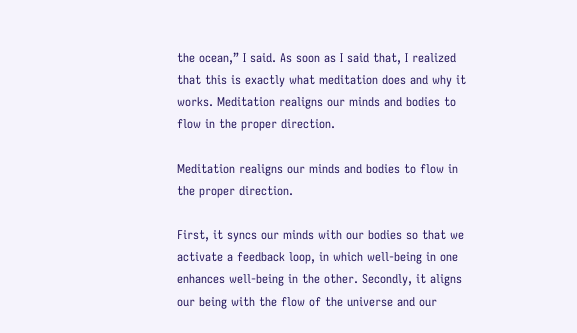the ocean,” I said. As soon as I said that, I realized that this is exactly what meditation does and why it works. Meditation realigns our minds and bodies to flow in the proper direction.

Meditation realigns our minds and bodies to flow in the proper direction.

First, it syncs our minds with our bodies so that we activate a feedback loop, in which well-being in one enhances well-being in the other. Secondly, it aligns our being with the flow of the universe and our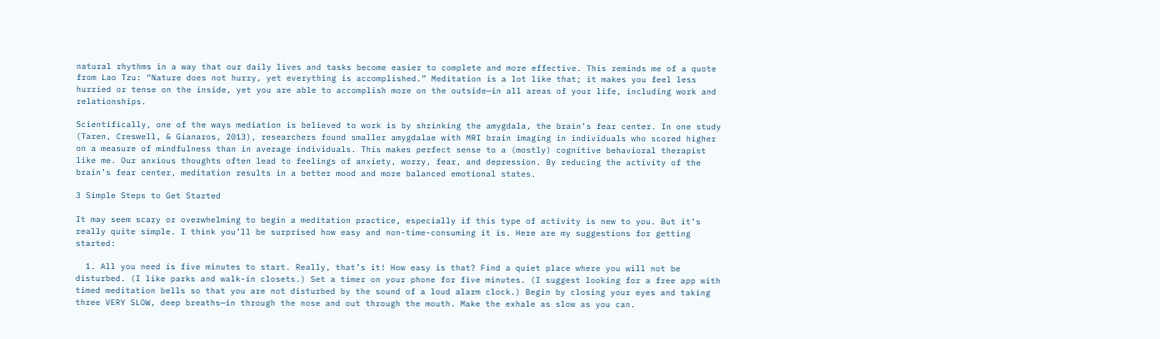natural rhythms in a way that our daily lives and tasks become easier to complete and more effective. This reminds me of a quote from Lao Tzu: “Nature does not hurry, yet everything is accomplished.” Meditation is a lot like that; it makes you feel less hurried or tense on the inside, yet you are able to accomplish more on the outside—in all areas of your life, including work and relationships.

Scientifically, one of the ways mediation is believed to work is by shrinking the amygdala, the brain’s fear center. In one study (Taren, Creswell, & Gianaros, 2013), researchers found smaller amygdalae with MRI brain imaging in individuals who scored higher on a measure of mindfulness than in average individuals. This makes perfect sense to a (mostly) cognitive behavioral therapist like me. Our anxious thoughts often lead to feelings of anxiety, worry, fear, and depression. By reducing the activity of the brain’s fear center, meditation results in a better mood and more balanced emotional states.

3 Simple Steps to Get Started

It may seem scary or overwhelming to begin a meditation practice, especially if this type of activity is new to you. But it’s really quite simple. I think you’ll be surprised how easy and non-time-consuming it is. Here are my suggestions for getting started:

  1. All you need is five minutes to start. Really, that’s it! How easy is that? Find a quiet place where you will not be disturbed. (I like parks and walk-in closets.) Set a timer on your phone for five minutes. (I suggest looking for a free app with timed meditation bells so that you are not disturbed by the sound of a loud alarm clock.) Begin by closing your eyes and taking three VERY SLOW, deep breaths—in through the nose and out through the mouth. Make the exhale as slow as you can.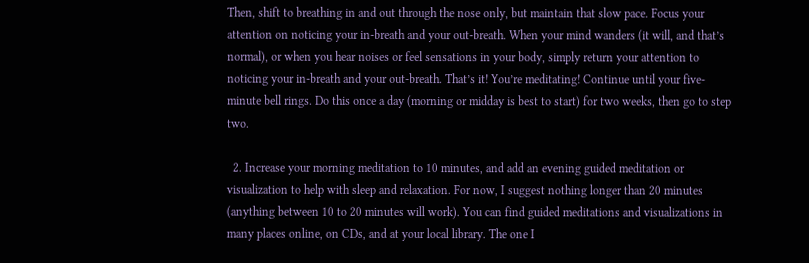Then, shift to breathing in and out through the nose only, but maintain that slow pace. Focus your attention on noticing your in-breath and your out-breath. When your mind wanders (it will, and that’s normal), or when you hear noises or feel sensations in your body, simply return your attention to noticing your in-breath and your out-breath. That’s it! You’re meditating! Continue until your five-minute bell rings. Do this once a day (morning or midday is best to start) for two weeks, then go to step two.

  2. Increase your morning meditation to 10 minutes, and add an evening guided meditation or visualization to help with sleep and relaxation. For now, I suggest nothing longer than 20 minutes (anything between 10 to 20 minutes will work). You can find guided meditations and visualizations in many places online, on CDs, and at your local library. The one I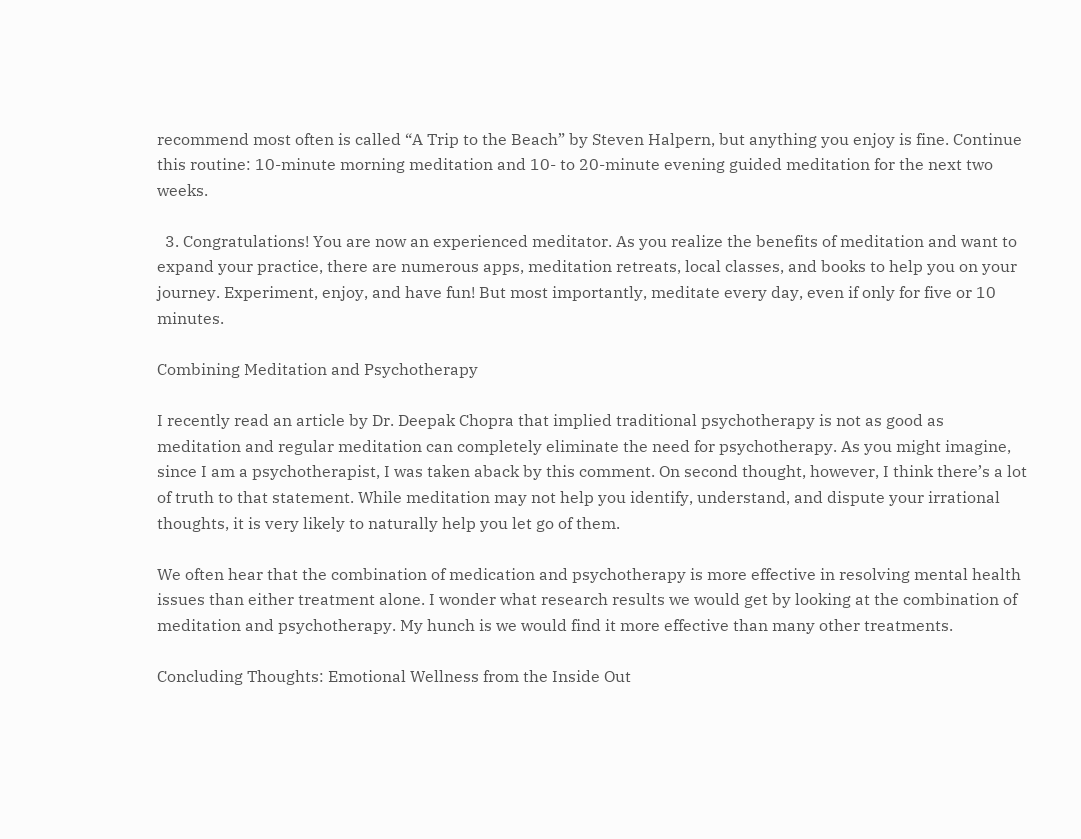recommend most often is called “A Trip to the Beach” by Steven Halpern, but anything you enjoy is fine. Continue this routine: 10-minute morning meditation and 10- to 20-minute evening guided meditation for the next two weeks.

  3. Congratulations! You are now an experienced meditator. As you realize the benefits of meditation and want to expand your practice, there are numerous apps, meditation retreats, local classes, and books to help you on your journey. Experiment, enjoy, and have fun! But most importantly, meditate every day, even if only for five or 10 minutes.

Combining Meditation and Psychotherapy

I recently read an article by Dr. Deepak Chopra that implied traditional psychotherapy is not as good as meditation and regular meditation can completely eliminate the need for psychotherapy. As you might imagine, since I am a psychotherapist, I was taken aback by this comment. On second thought, however, I think there’s a lot of truth to that statement. While meditation may not help you identify, understand, and dispute your irrational thoughts, it is very likely to naturally help you let go of them.

We often hear that the combination of medication and psychotherapy is more effective in resolving mental health issues than either treatment alone. I wonder what research results we would get by looking at the combination of meditation and psychotherapy. My hunch is we would find it more effective than many other treatments.

Concluding Thoughts: Emotional Wellness from the Inside Out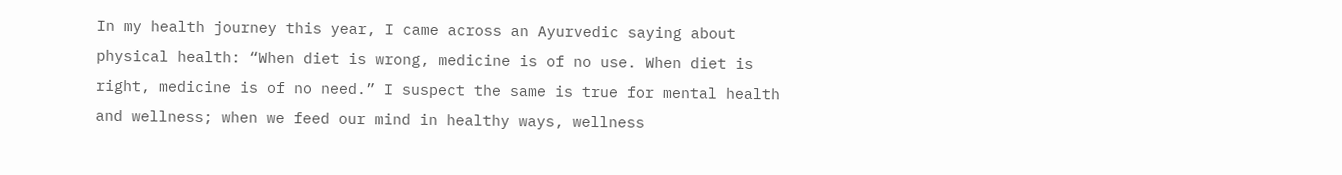In my health journey this year, I came across an Ayurvedic saying about physical health: “When diet is wrong, medicine is of no use. When diet is right, medicine is of no need.” I suspect the same is true for mental health and wellness; when we feed our mind in healthy ways, wellness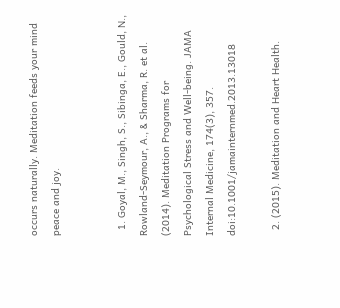occurs naturally. Meditation feeds your mind peace and joy.


  1. Goyal, M., Singh, S., Sibinga, E., Gould, N., Rowland-Seymour, A., & Sharma, R. et al. (2014). Meditation Programs for Psychological Stress and Well-being. JAMA Internal Medicine, 174(3), 357. doi:10.1001/jamainternmed.2013.13018

  2. (2015). Meditation and Heart Health.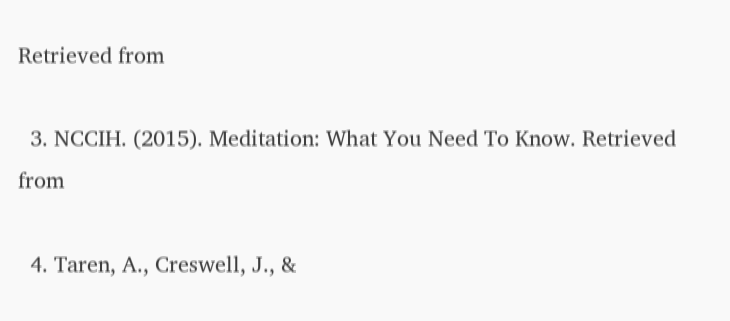Retrieved from

  3. NCCIH. (2015). Meditation: What You Need To Know. Retrieved from

  4. Taren, A., Creswell, J., &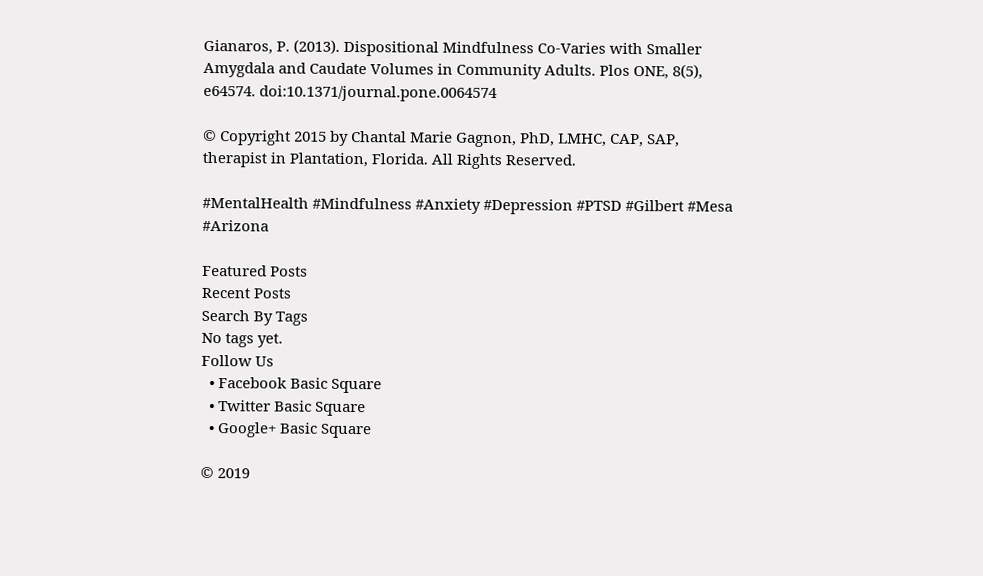Gianaros, P. (2013). Dispositional Mindfulness Co-Varies with Smaller Amygdala and Caudate Volumes in Community Adults. Plos ONE, 8(5), e64574. doi:10.1371/journal.pone.0064574

© Copyright 2015 by Chantal Marie Gagnon, PhD, LMHC, CAP, SAP, therapist in Plantation, Florida. All Rights Reserved.

#MentalHealth #Mindfulness #Anxiety #Depression #PTSD #Gilbert #Mesa #Arizona

Featured Posts
Recent Posts
Search By Tags
No tags yet.
Follow Us
  • Facebook Basic Square
  • Twitter Basic Square
  • Google+ Basic Square

© 2019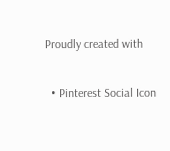Proudly created with

  • Pinterest Social Icon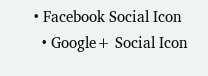• Facebook Social Icon
  • Google+ Social Icon